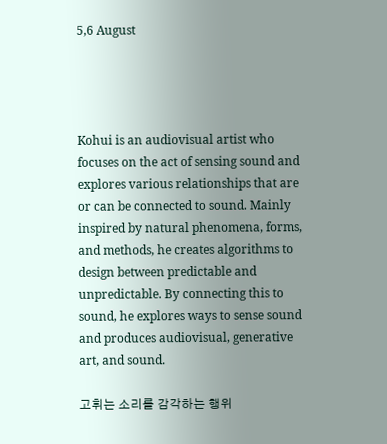5,6 August




Kohui is an audiovisual artist who focuses on the act of sensing sound and explores various relationships that are or can be connected to sound. Mainly inspired by natural phenomena, forms, and methods, he creates algorithms to design between predictable and unpredictable. By connecting this to sound, he explores ways to sense sound and produces audiovisual, generative art, and sound.

고휘는 소리를 감각하는 행위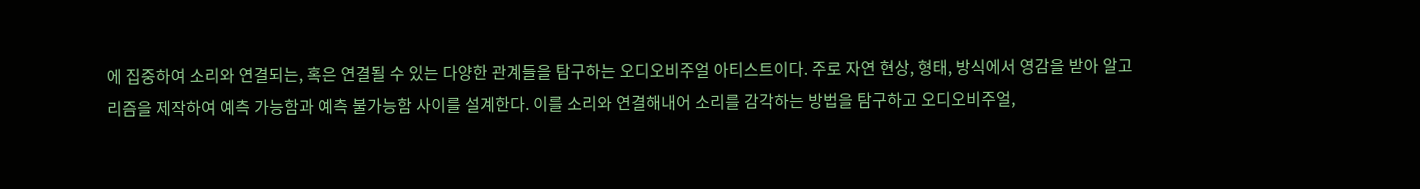에 집중하여 소리와 연결되는, 혹은 연결될 수 있는 다양한 관계들을 탐구하는 오디오비주얼 아티스트이다. 주로 자연 현상, 형태, 방식에서 영감을 받아 알고리즘을 제작하여 예측 가능함과 예측 불가능함 사이를 설계한다. 이를 소리와 연결해내어 소리를 감각하는 방법을 탐구하고 오디오비주얼,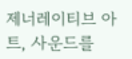제너레이티브 아트, 사운드를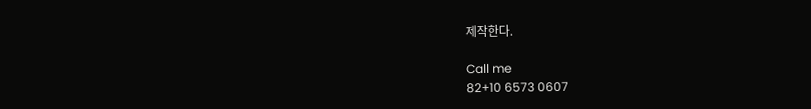제작한다.

Call me
82+10 6573 0607